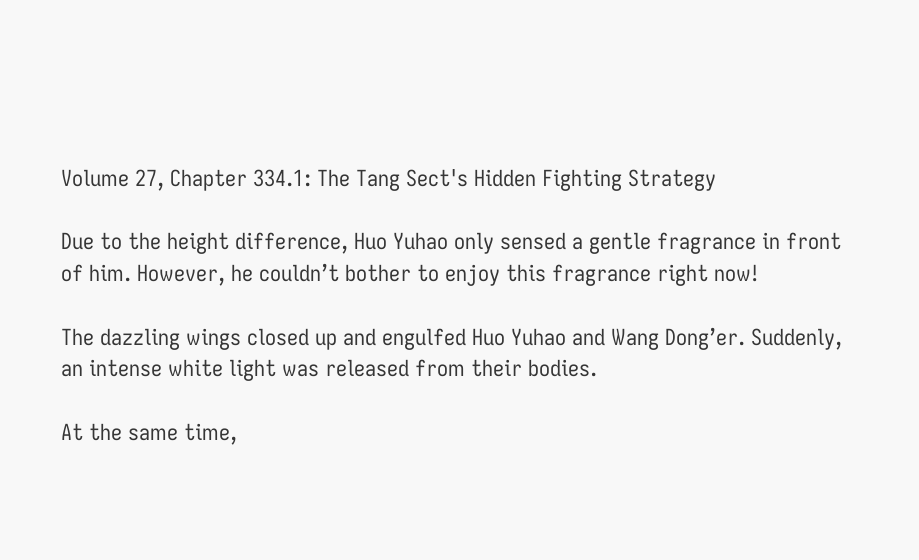Volume 27, Chapter 334.1: The Tang Sect's Hidden Fighting Strategy

Due to the height difference, Huo Yuhao only sensed a gentle fragrance in front of him. However, he couldn’t bother to enjoy this fragrance right now!

The dazzling wings closed up and engulfed Huo Yuhao and Wang Dong’er. Suddenly, an intense white light was released from their bodies.

At the same time,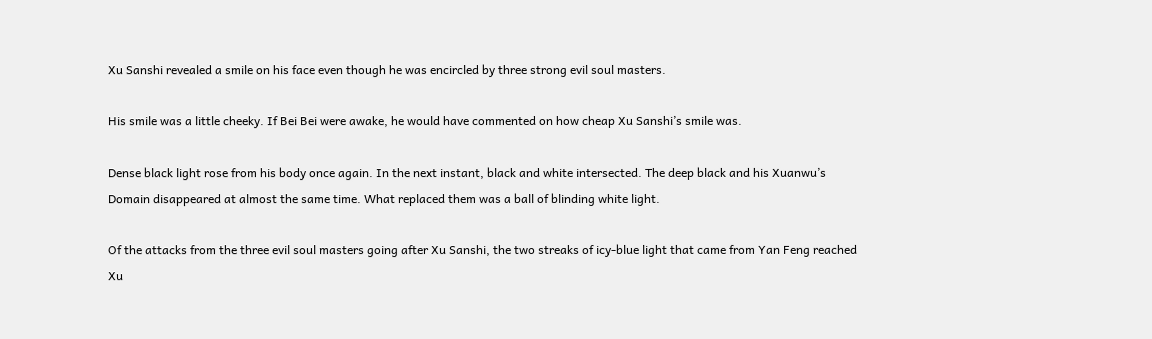Xu Sanshi revealed a smile on his face even though he was encircled by three strong evil soul masters.

His smile was a little cheeky. If Bei Bei were awake, he would have commented on how cheap Xu Sanshi’s smile was.

Dense black light rose from his body once again. In the next instant, black and white intersected. The deep black and his Xuanwu’s Domain disappeared at almost the same time. What replaced them was a ball of blinding white light.

Of the attacks from the three evil soul masters going after Xu Sanshi, the two streaks of icy-blue light that came from Yan Feng reached Xu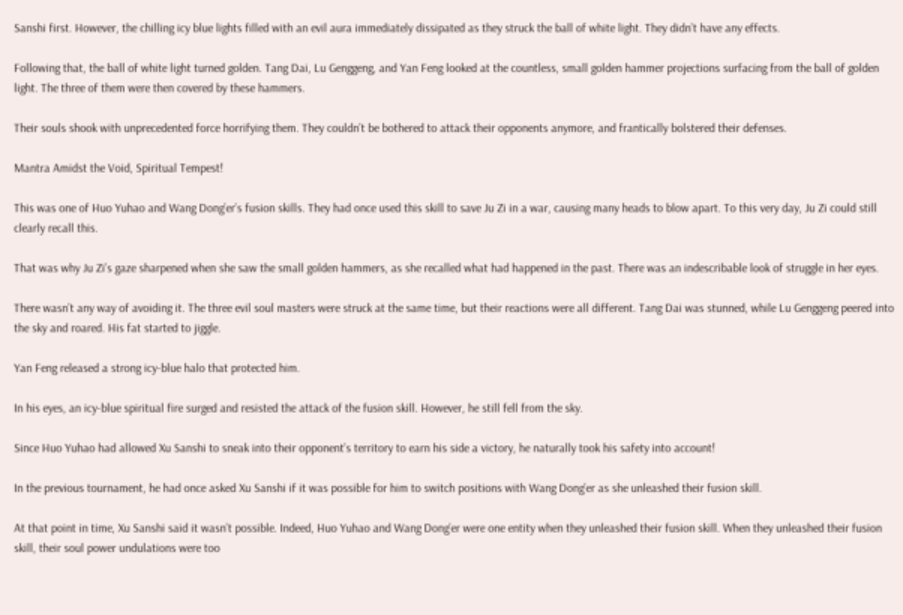Sanshi first. However, the chilling icy blue lights filled with an evil aura immediately dissipated as they struck the ball of white light. They didn’t have any effects.

Following that, the ball of white light turned golden. Tang Dai, Lu Genggeng, and Yan Feng looked at the countless, small golden hammer projections surfacing from the ball of golden light. The three of them were then covered by these hammers.

Their souls shook with unprecedented force horrifying them. They couldn’t be bothered to attack their opponents anymore, and frantically bolstered their defenses.

Mantra Amidst the Void, Spiritual Tempest!

This was one of Huo Yuhao and Wang Dong’er’s fusion skills. They had once used this skill to save Ju Zi in a war, causing many heads to blow apart. To this very day, Ju Zi could still clearly recall this.

That was why Ju Zi’s gaze sharpened when she saw the small golden hammers, as she recalled what had happened in the past. There was an indescribable look of struggle in her eyes.

There wasn’t any way of avoiding it. The three evil soul masters were struck at the same time, but their reactions were all different. Tang Dai was stunned, while Lu Genggeng peered into the sky and roared. His fat started to jiggle.

Yan Feng released a strong icy-blue halo that protected him.

In his eyes, an icy-blue spiritual fire surged and resisted the attack of the fusion skill. However, he still fell from the sky.

Since Huo Yuhao had allowed Xu Sanshi to sneak into their opponent’s territory to earn his side a victory, he naturally took his safety into account!

In the previous tournament, he had once asked Xu Sanshi if it was possible for him to switch positions with Wang Dong’er as she unleashed their fusion skill.

At that point in time, Xu Sanshi said it wasn’t possible. Indeed, Huo Yuhao and Wang Dong’er were one entity when they unleashed their fusion skill. When they unleashed their fusion skill, their soul power undulations were too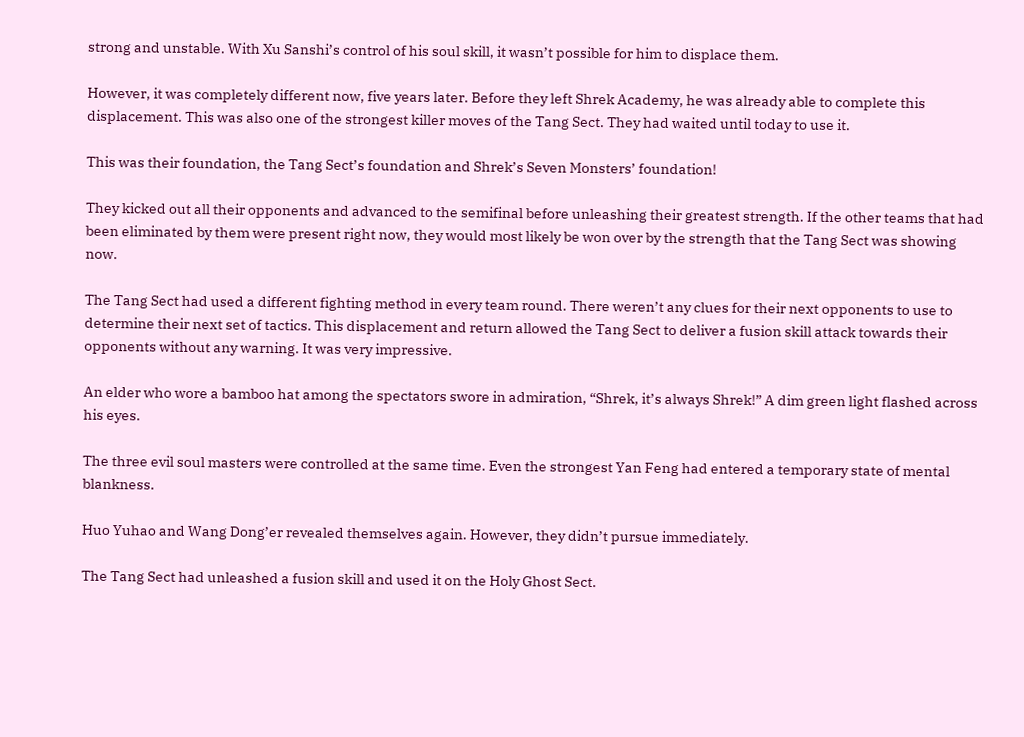strong and unstable. With Xu Sanshi’s control of his soul skill, it wasn’t possible for him to displace them.

However, it was completely different now, five years later. Before they left Shrek Academy, he was already able to complete this displacement. This was also one of the strongest killer moves of the Tang Sect. They had waited until today to use it.

This was their foundation, the Tang Sect’s foundation and Shrek’s Seven Monsters’ foundation!

They kicked out all their opponents and advanced to the semifinal before unleashing their greatest strength. If the other teams that had been eliminated by them were present right now, they would most likely be won over by the strength that the Tang Sect was showing now.

The Tang Sect had used a different fighting method in every team round. There weren’t any clues for their next opponents to use to determine their next set of tactics. This displacement and return allowed the Tang Sect to deliver a fusion skill attack towards their opponents without any warning. It was very impressive.

An elder who wore a bamboo hat among the spectators swore in admiration, “Shrek, it’s always Shrek!” A dim green light flashed across his eyes.

The three evil soul masters were controlled at the same time. Even the strongest Yan Feng had entered a temporary state of mental blankness.

Huo Yuhao and Wang Dong’er revealed themselves again. However, they didn’t pursue immediately.

The Tang Sect had unleashed a fusion skill and used it on the Holy Ghost Sect.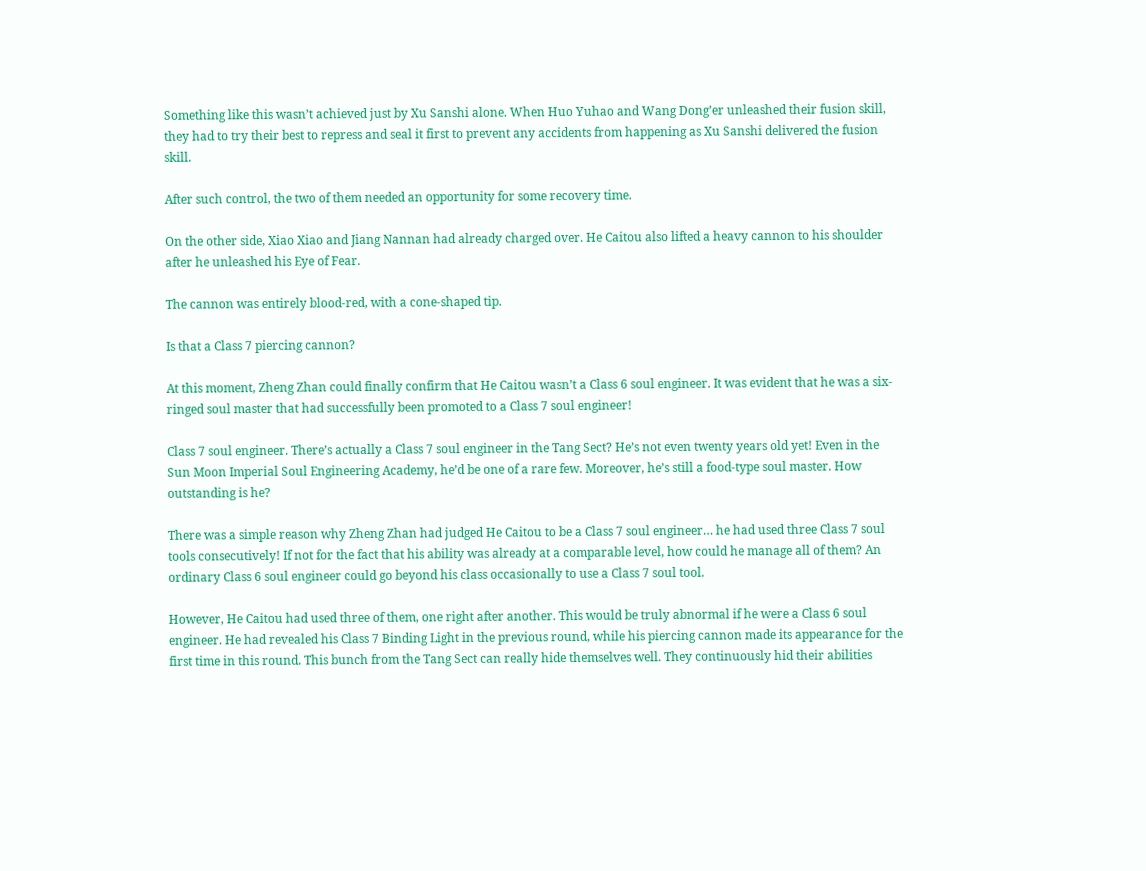Something like this wasn’t achieved just by Xu Sanshi alone. When Huo Yuhao and Wang Dong’er unleashed their fusion skill, they had to try their best to repress and seal it first to prevent any accidents from happening as Xu Sanshi delivered the fusion skill.

After such control, the two of them needed an opportunity for some recovery time.

On the other side, Xiao Xiao and Jiang Nannan had already charged over. He Caitou also lifted a heavy cannon to his shoulder after he unleashed his Eye of Fear.

The cannon was entirely blood-red, with a cone-shaped tip.

Is that a Class 7 piercing cannon?

At this moment, Zheng Zhan could finally confirm that He Caitou wasn’t a Class 6 soul engineer. It was evident that he was a six-ringed soul master that had successfully been promoted to a Class 7 soul engineer!

Class 7 soul engineer. There’s actually a Class 7 soul engineer in the Tang Sect? He’s not even twenty years old yet! Even in the Sun Moon Imperial Soul Engineering Academy, he’d be one of a rare few. Moreover, he’s still a food-type soul master. How outstanding is he?

There was a simple reason why Zheng Zhan had judged He Caitou to be a Class 7 soul engineer… he had used three Class 7 soul tools consecutively! If not for the fact that his ability was already at a comparable level, how could he manage all of them? An ordinary Class 6 soul engineer could go beyond his class occasionally to use a Class 7 soul tool.

However, He Caitou had used three of them, one right after another. This would be truly abnormal if he were a Class 6 soul engineer. He had revealed his Class 7 Binding Light in the previous round, while his piercing cannon made its appearance for the first time in this round. This bunch from the Tang Sect can really hide themselves well. They continuously hid their abilities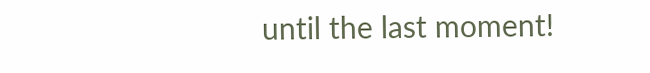until the last moment!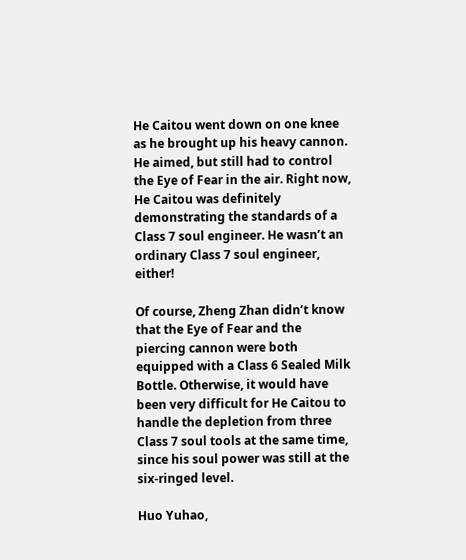He Caitou went down on one knee as he brought up his heavy cannon. He aimed, but still had to control the Eye of Fear in the air. Right now, He Caitou was definitely demonstrating the standards of a Class 7 soul engineer. He wasn’t an ordinary Class 7 soul engineer, either!

Of course, Zheng Zhan didn’t know that the Eye of Fear and the piercing cannon were both equipped with a Class 6 Sealed Milk Bottle. Otherwise, it would have been very difficult for He Caitou to handle the depletion from three Class 7 soul tools at the same time, since his soul power was still at the six-ringed level.

Huo Yuhao,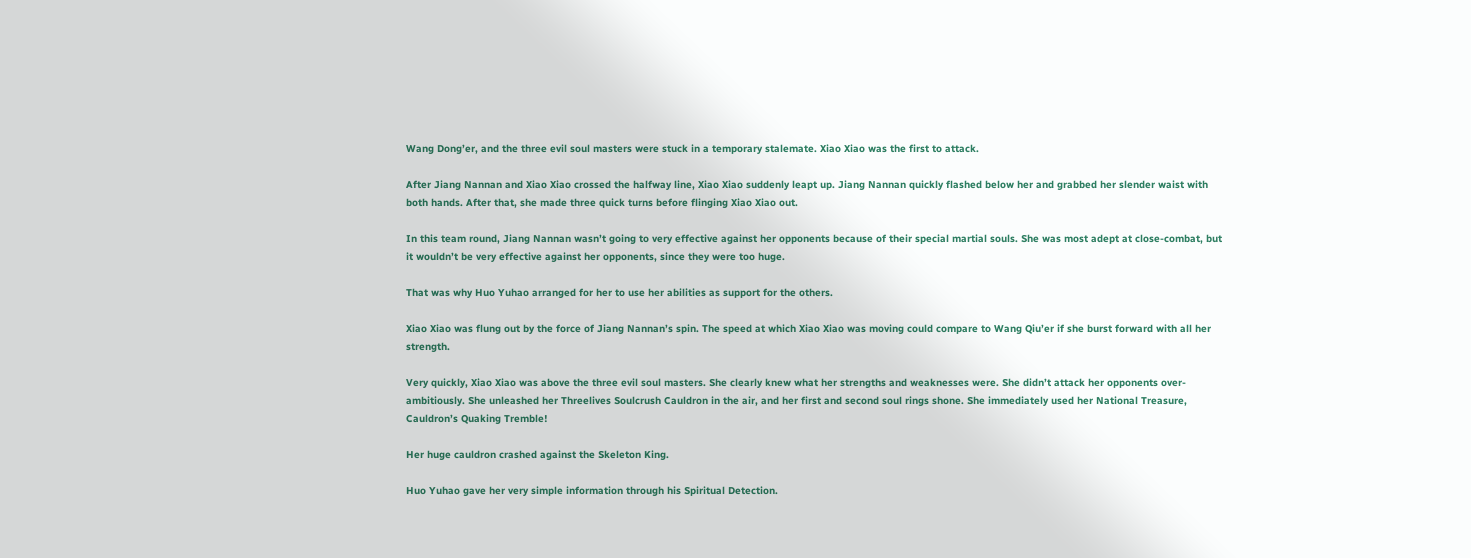Wang Dong’er, and the three evil soul masters were stuck in a temporary stalemate. Xiao Xiao was the first to attack.

After Jiang Nannan and Xiao Xiao crossed the halfway line, Xiao Xiao suddenly leapt up. Jiang Nannan quickly flashed below her and grabbed her slender waist with both hands. After that, she made three quick turns before flinging Xiao Xiao out.

In this team round, Jiang Nannan wasn’t going to very effective against her opponents because of their special martial souls. She was most adept at close-combat, but it wouldn’t be very effective against her opponents, since they were too huge.

That was why Huo Yuhao arranged for her to use her abilities as support for the others.

Xiao Xiao was flung out by the force of Jiang Nannan’s spin. The speed at which Xiao Xiao was moving could compare to Wang Qiu’er if she burst forward with all her strength.

Very quickly, Xiao Xiao was above the three evil soul masters. She clearly knew what her strengths and weaknesses were. She didn’t attack her opponents over-ambitiously. She unleashed her Threelives Soulcrush Cauldron in the air, and her first and second soul rings shone. She immediately used her National Treasure, Cauldron’s Quaking Tremble!

Her huge cauldron crashed against the Skeleton King.

Huo Yuhao gave her very simple information through his Spiritual Detection.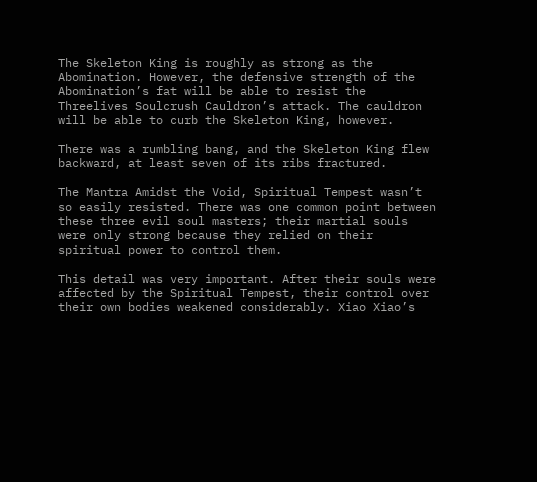The Skeleton King is roughly as strong as the Abomination. However, the defensive strength of the Abomination’s fat will be able to resist the Threelives Soulcrush Cauldron’s attack. The cauldron will be able to curb the Skeleton King, however.

There was a rumbling bang, and the Skeleton King flew backward, at least seven of its ribs fractured.

The Mantra Amidst the Void, Spiritual Tempest wasn’t so easily resisted. There was one common point between these three evil soul masters; their martial souls were only strong because they relied on their spiritual power to control them.

This detail was very important. After their souls were affected by the Spiritual Tempest, their control over their own bodies weakened considerably. Xiao Xiao’s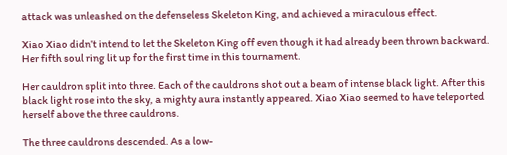attack was unleashed on the defenseless Skeleton King, and achieved a miraculous effect.

Xiao Xiao didn’t intend to let the Skeleton King off even though it had already been thrown backward. Her fifth soul ring lit up for the first time in this tournament.

Her cauldron split into three. Each of the cauldrons shot out a beam of intense black light. After this black light rose into the sky, a mighty aura instantly appeared. Xiao Xiao seemed to have teleported herself above the three cauldrons.

The three cauldrons descended. As a low-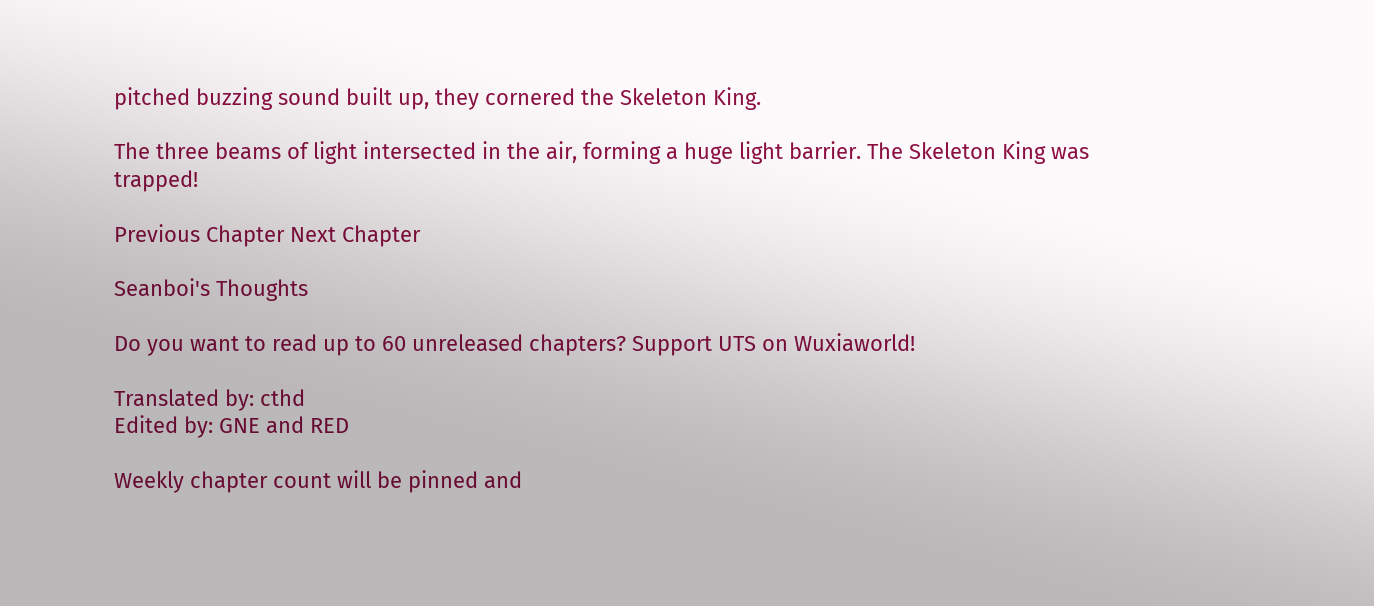pitched buzzing sound built up, they cornered the Skeleton King.

The three beams of light intersected in the air, forming a huge light barrier. The Skeleton King was trapped!

Previous Chapter Next Chapter

Seanboi's Thoughts

Do you want to read up to 60 unreleased chapters? Support UTS on Wuxiaworld!

Translated by: cthd
Edited by: GNE and RED

Weekly chapter count will be pinned and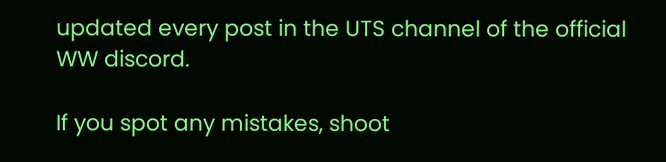updated every post in the UTS channel of the official WW discord.

If you spot any mistakes, shoot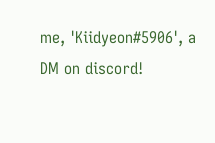me, 'Kiidyeon#5906', a DM on discord!